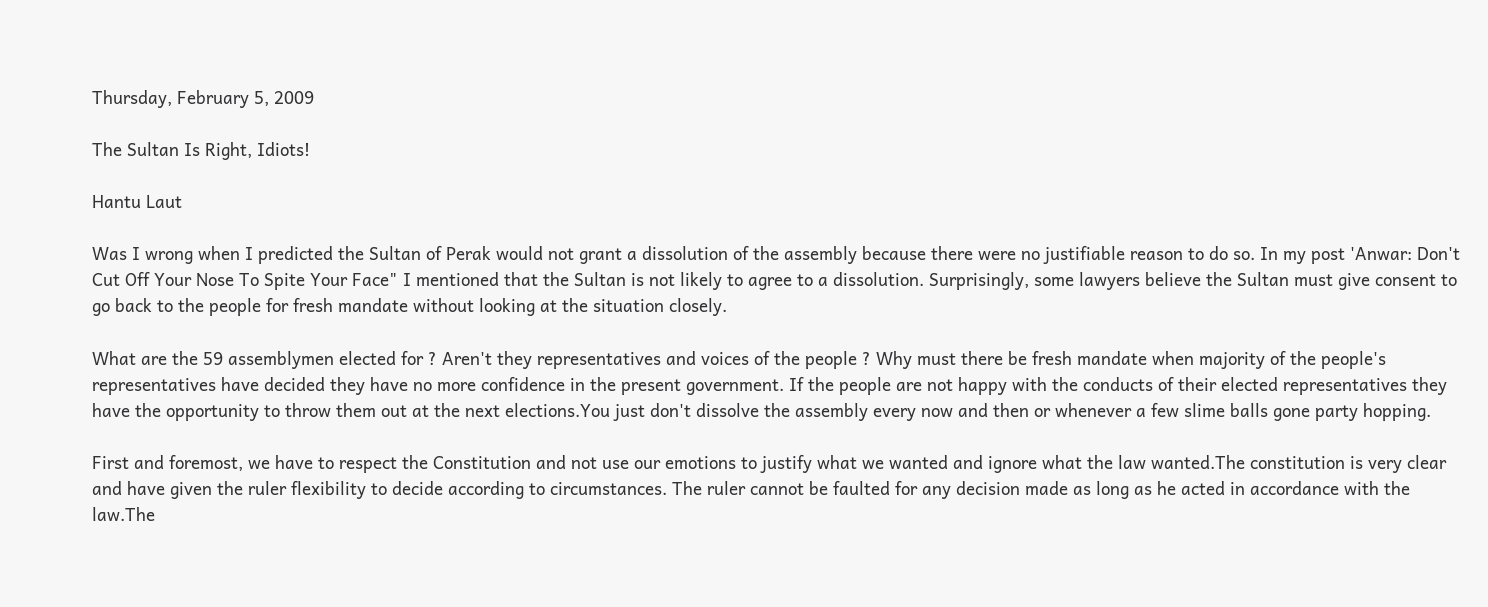Thursday, February 5, 2009

The Sultan Is Right, Idiots!

Hantu Laut

Was I wrong when I predicted the Sultan of Perak would not grant a dissolution of the assembly because there were no justifiable reason to do so. In my post 'Anwar: Don't Cut Off Your Nose To Spite Your Face" I mentioned that the Sultan is not likely to agree to a dissolution. Surprisingly, some lawyers believe the Sultan must give consent to go back to the people for fresh mandate without looking at the situation closely.

What are the 59 assemblymen elected for ? Aren't they representatives and voices of the people ? Why must there be fresh mandate when majority of the people's representatives have decided they have no more confidence in the present government. If the people are not happy with the conducts of their elected representatives they have the opportunity to throw them out at the next elections.You just don't dissolve the assembly every now and then or whenever a few slime balls gone party hopping.

First and foremost, we have to respect the Constitution and not use our emotions to justify what we wanted and ignore what the law wanted.The constitution is very clear and have given the ruler flexibility to decide according to circumstances. The ruler cannot be faulted for any decision made as long as he acted in accordance with the law.The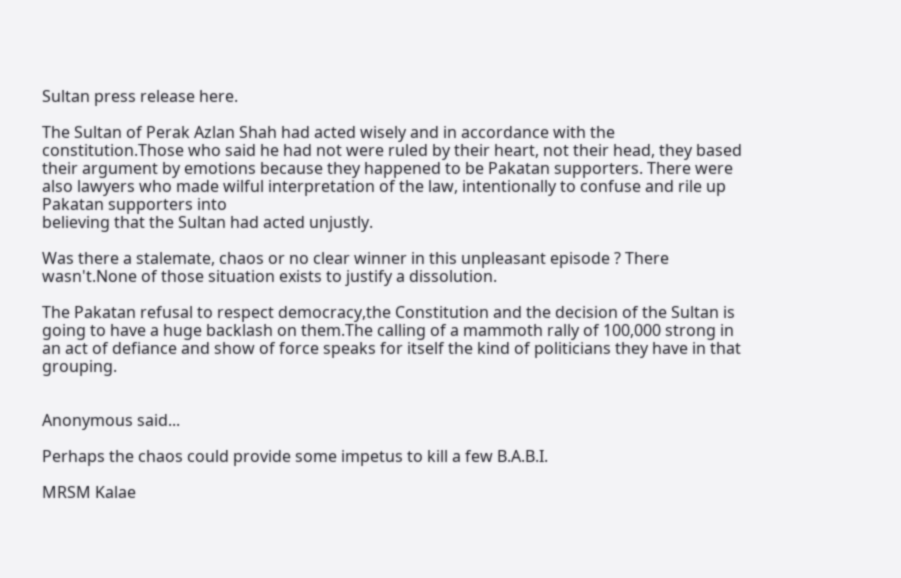Sultan press release here.

The Sultan of Perak Azlan Shah had acted wisely and in accordance with the constitution.Those who said he had not were ruled by their heart, not their head, they based their argument by emotions because they happened to be Pakatan supporters. There were also lawyers who made wilful interpretation of the law, intentionally to confuse and rile up Pakatan supporters into
believing that the Sultan had acted unjustly.

Was there a stalemate, chaos or no clear winner in this unpleasant episode ? There wasn't.None of those situation exists to justify a dissolution.

The Pakatan refusal to respect democracy,the Constitution and the decision of the Sultan is going to have a huge backlash on them.The calling of a mammoth rally of 100,000 strong in an act of defiance and show of force speaks for itself the kind of politicians they have in that grouping.


Anonymous said...

Perhaps the chaos could provide some impetus to kill a few B.A.B.I.

MRSM Kalae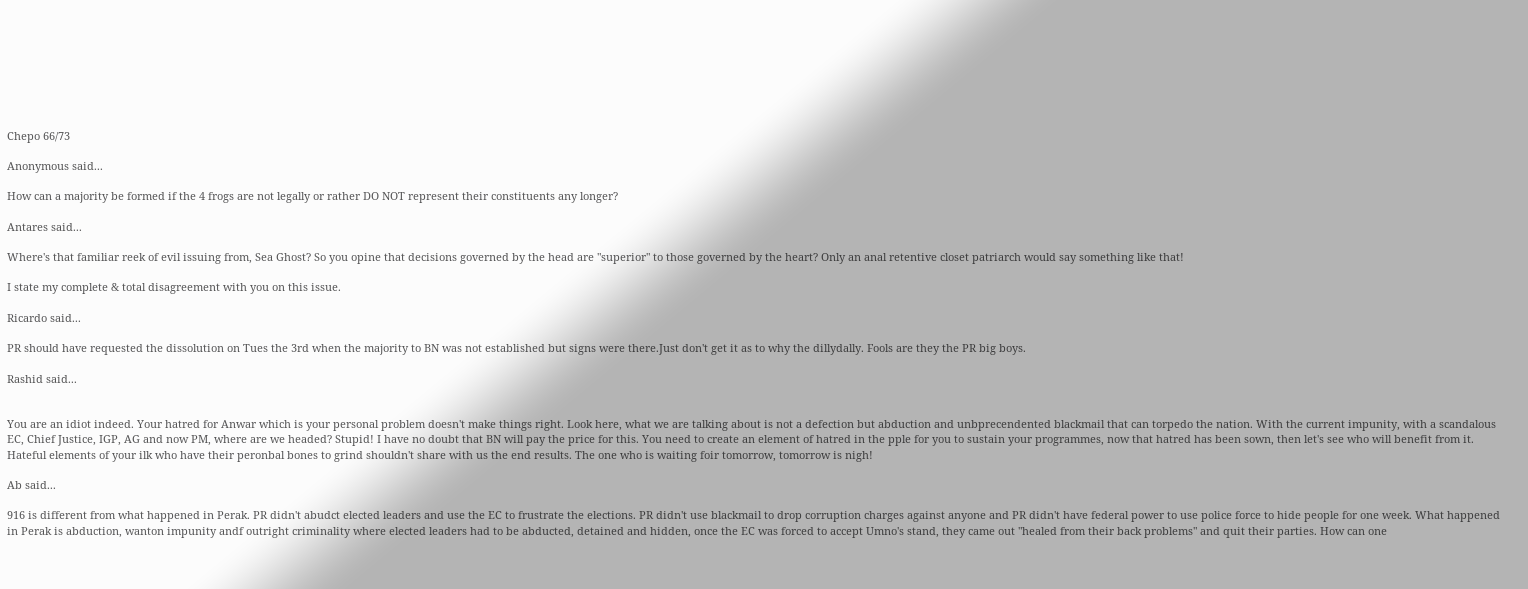Chepo 66/73

Anonymous said...

How can a majority be formed if the 4 frogs are not legally or rather DO NOT represent their constituents any longer?

Antares said...

Where's that familiar reek of evil issuing from, Sea Ghost? So you opine that decisions governed by the head are "superior" to those governed by the heart? Only an anal retentive closet patriarch would say something like that!

I state my complete & total disagreement with you on this issue.

Ricardo said...

PR should have requested the dissolution on Tues the 3rd when the majority to BN was not established but signs were there.Just don't get it as to why the dillydally. Fools are they the PR big boys.

Rashid said...


You are an idiot indeed. Your hatred for Anwar which is your personal problem doesn't make things right. Look here, what we are talking about is not a defection but abduction and unbprecendented blackmail that can torpedo the nation. With the current impunity, with a scandalous EC, Chief Justice, IGP, AG and now PM, where are we headed? Stupid! I have no doubt that BN will pay the price for this. You need to create an element of hatred in the pple for you to sustain your programmes, now that hatred has been sown, then let's see who will benefit from it. Hateful elements of your ilk who have their peronbal bones to grind shouldn't share with us the end results. The one who is waiting foir tomorrow, tomorrow is nigh!

Ab said...

916 is different from what happened in Perak. PR didn't abudct elected leaders and use the EC to frustrate the elections. PR didn't use blackmail to drop corruption charges against anyone and PR didn't have federal power to use police force to hide people for one week. What happened in Perak is abduction, wanton impunity andf outright criminality where elected leaders had to be abducted, detained and hidden, once the EC was forced to accept Umno's stand, they came out "healed from their back problems" and quit their parties. How can one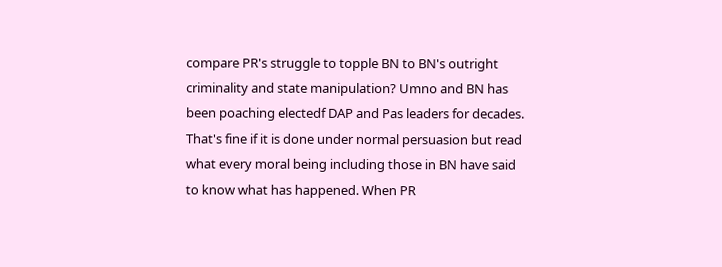compare PR's struggle to topple BN to BN's outright criminality and state manipulation? Umno and BN has been poaching electedf DAP and Pas leaders for decades. That's fine if it is done under normal persuasion but read what every moral being including those in BN have said to know what has happened. When PR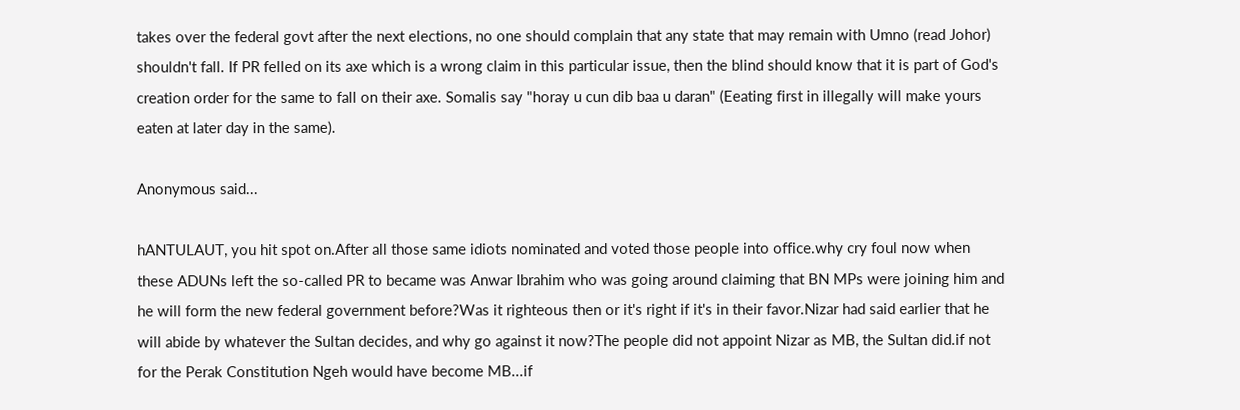takes over the federal govt after the next elections, no one should complain that any state that may remain with Umno (read Johor) shouldn't fall. If PR felled on its axe which is a wrong claim in this particular issue, then the blind should know that it is part of God's creation order for the same to fall on their axe. Somalis say "horay u cun dib baa u daran" (Eeating first in illegally will make yours eaten at later day in the same).

Anonymous said...

hANTULAUT, you hit spot on.After all those same idiots nominated and voted those people into office.why cry foul now when these ADUNs left the so-called PR to became was Anwar Ibrahim who was going around claiming that BN MPs were joining him and he will form the new federal government before?Was it righteous then or it's right if it's in their favor.Nizar had said earlier that he will abide by whatever the Sultan decides, and why go against it now?The people did not appoint Nizar as MB, the Sultan did.if not for the Perak Constitution Ngeh would have become MB...if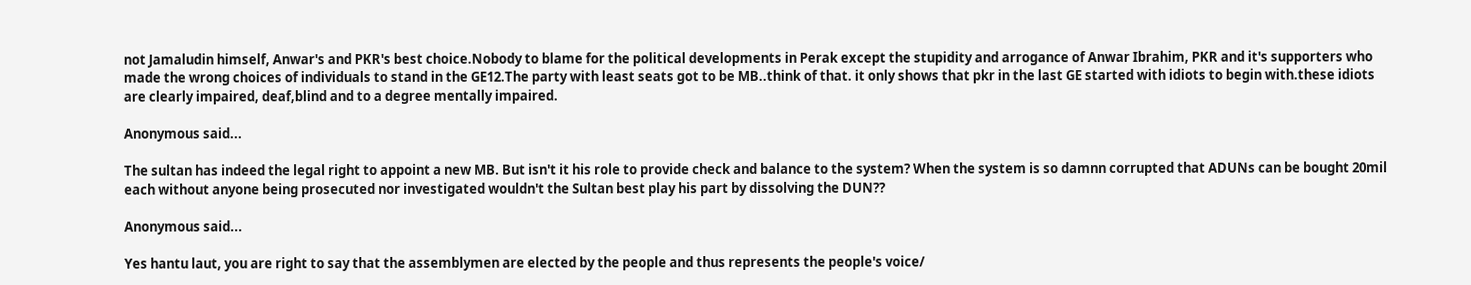not Jamaludin himself, Anwar's and PKR's best choice.Nobody to blame for the political developments in Perak except the stupidity and arrogance of Anwar Ibrahim, PKR and it's supporters who made the wrong choices of individuals to stand in the GE12.The party with least seats got to be MB..think of that. it only shows that pkr in the last GE started with idiots to begin with.these idiots are clearly impaired, deaf,blind and to a degree mentally impaired.

Anonymous said...

The sultan has indeed the legal right to appoint a new MB. But isn't it his role to provide check and balance to the system? When the system is so damnn corrupted that ADUNs can be bought 20mil each without anyone being prosecuted nor investigated wouldn't the Sultan best play his part by dissolving the DUN??

Anonymous said...

Yes hantu laut, you are right to say that the assemblymen are elected by the people and thus represents the people's voice/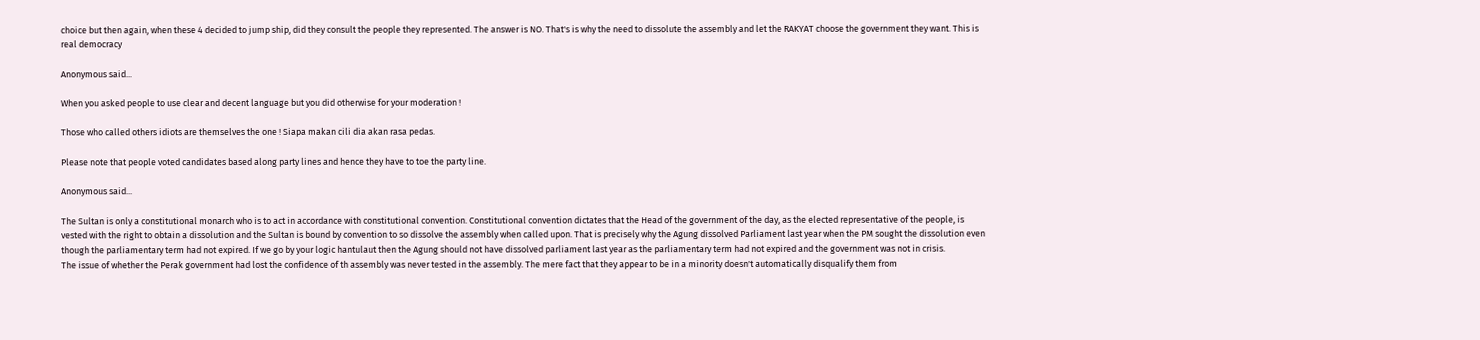choice but then again, when these 4 decided to jump ship, did they consult the people they represented. The answer is NO. That's is why the need to dissolute the assembly and let the RAKYAT choose the government they want. This is real democracy

Anonymous said...

When you asked people to use clear and decent language but you did otherwise for your moderation !

Those who called others idiots are themselves the one ! Siapa makan cili dia akan rasa pedas.

Please note that people voted candidates based along party lines and hence they have to toe the party line.

Anonymous said...

The Sultan is only a constitutional monarch who is to act in accordance with constitutional convention. Constitutional convention dictates that the Head of the government of the day, as the elected representative of the people, is vested with the right to obtain a dissolution and the Sultan is bound by convention to so dissolve the assembly when called upon. That is precisely why the Agung dissolved Parliament last year when the PM sought the dissolution even though the parliamentary term had not expired. If we go by your logic hantulaut then the Agung should not have dissolved parliament last year as the parliamentary term had not expired and the government was not in crisis.
The issue of whether the Perak government had lost the confidence of th assembly was never tested in the assembly. The mere fact that they appear to be in a minority doesn't automatically disqualify them from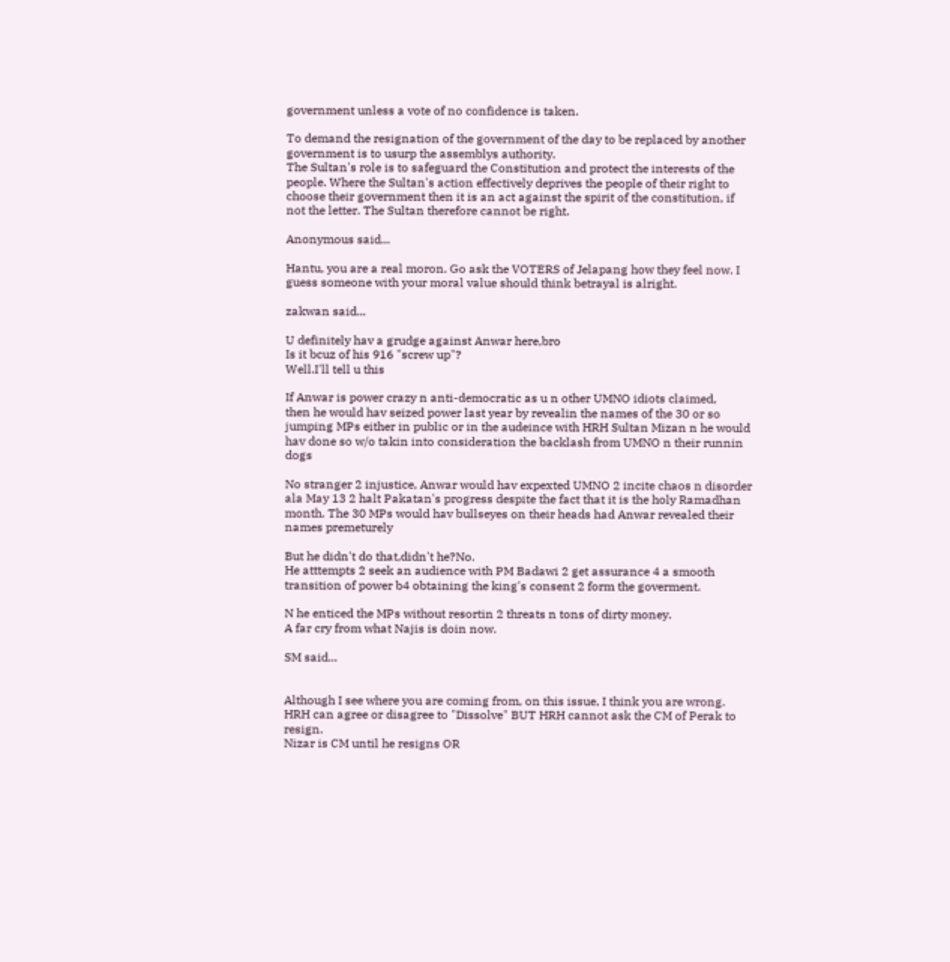government unless a vote of no confidence is taken.

To demand the resignation of the government of the day to be replaced by another government is to usurp the assemblys authority.
The Sultan's role is to safeguard the Constitution and protect the interests of the people. Where the Sultan's action effectively deprives the people of their right to choose their government then it is an act against the spirit of the constitution, if not the letter. The Sultan therefore cannot be right.

Anonymous said...

Hantu, you are a real moron. Go ask the VOTERS of Jelapang how they feel now. I guess someone with your moral value should think betrayal is alright.

zakwan said...

U definitely hav a grudge against Anwar here,bro
Is it bcuz of his 916 "screw up"?
Well.I'll tell u this

If Anwar is power crazy n anti-democratic as u n other UMNO idiots claimed,
then he would hav seized power last year by revealin the names of the 30 or so jumping MPs either in public or in the audeince with HRH Sultan Mizan n he would hav done so w/o takin into consideration the backlash from UMNO n their runnin dogs

No stranger 2 injustice, Anwar would hav expexted UMNO 2 incite chaos n disorder ala May 13 2 halt Pakatan's progress despite the fact that it is the holy Ramadhan month. The 30 MPs would hav bullseyes on their heads had Anwar revealed their names premeturely

But he didn't do that,didn't he?No.
He atttempts 2 seek an audience with PM Badawi 2 get assurance 4 a smooth transition of power b4 obtaining the king's consent 2 form the goverment.

N he enticed the MPs without resortin 2 threats n tons of dirty money.
A far cry from what Najis is doin now.

SM said...


Although I see where you are coming from, on this issue, I think you are wrong.
HRH can agree or disagree to "Dissolve" BUT HRH cannot ask the CM of Perak to resign.
Nizar is CM until he resigns OR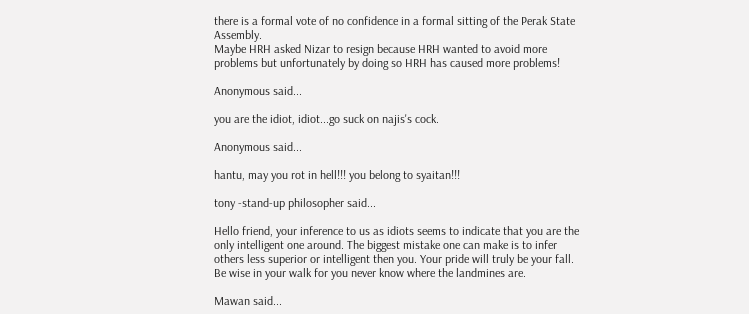there is a formal vote of no confidence in a formal sitting of the Perak State Assembly.
Maybe HRH asked Nizar to resign because HRH wanted to avoid more problems but unfortunately by doing so HRH has caused more problems!

Anonymous said...

you are the idiot, idiot...go suck on najis's cock.

Anonymous said...

hantu, may you rot in hell!!! you belong to syaitan!!!

tony -stand-up philosopher said...

Hello friend, your inference to us as idiots seems to indicate that you are the only intelligent one around. The biggest mistake one can make is to infer others less superior or intelligent then you. Your pride will truly be your fall. Be wise in your walk for you never know where the landmines are.

Mawan said...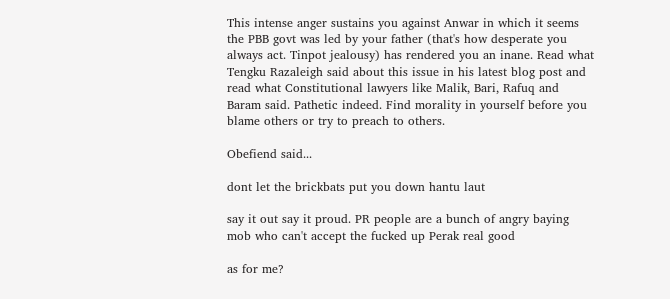This intense anger sustains you against Anwar in which it seems the PBB govt was led by your father (that's how desperate you always act. Tinpot jealousy) has rendered you an inane. Read what Tengku Razaleigh said about this issue in his latest blog post and read what Constitutional lawyers like Malik, Bari, Rafuq and Baram said. Pathetic indeed. Find morality in yourself before you blame others or try to preach to others.

Obefiend said...

dont let the brickbats put you down hantu laut

say it out say it proud. PR people are a bunch of angry baying mob who can't accept the fucked up Perak real good

as for me?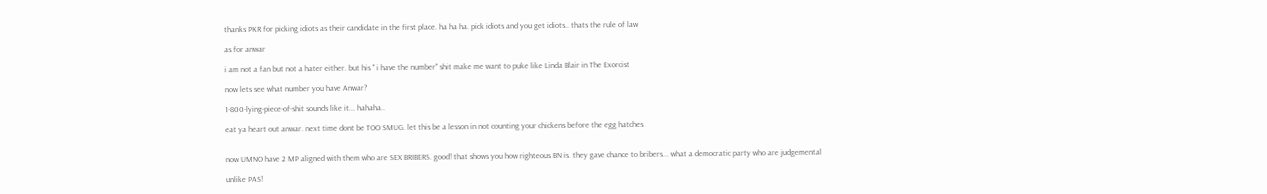thanks PKR for picking idiots as their candidate in the first place. ha ha ha. pick idiots and you get idiots.. thats the rule of law

as for anwar

i am not a fan but not a hater either. but his " i have the number" shit make me want to puke like Linda Blair in The Exorcist

now lets see what number you have Anwar?

1-800-lying-piece-of-shit sounds like it... hahaha..

eat ya heart out anwar. next time dont be TOO SMUG. let this be a lesson in not counting your chickens before the egg hatches


now UMNO have 2 MP aligned with them who are SEX BRIBERS. good! that shows you how righteous BN is. they gave chance to bribers... what a democratic party who are judgemental

unlike PAS!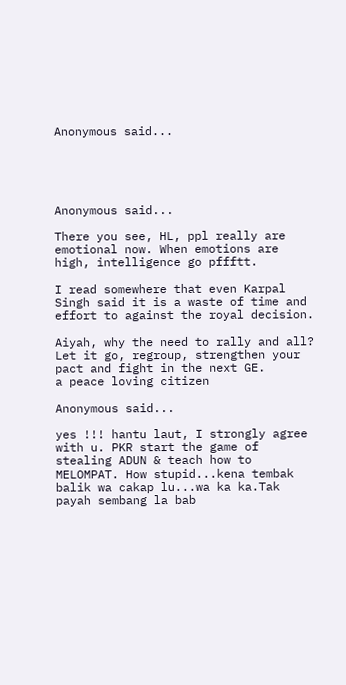Anonymous said...





Anonymous said...

There you see, HL, ppl really are emotional now. When emotions are high, intelligence go pffftt.

I read somewhere that even Karpal Singh said it is a waste of time and effort to against the royal decision.

Aiyah, why the need to rally and all? Let it go, regroup, strengthen your pact and fight in the next GE.
a peace loving citizen

Anonymous said...

yes !!! hantu laut, I strongly agree with u. PKR start the game of stealing ADUN & teach how to MELOMPAT. How stupid...kena tembak balik wa cakap lu...wa ka ka.Tak payah sembang la bab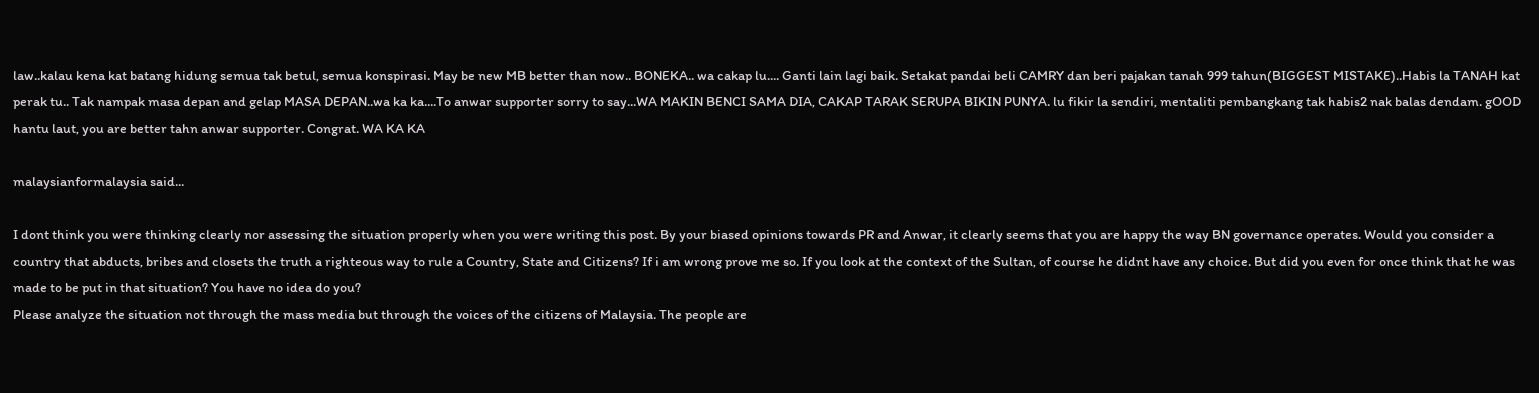law..kalau kena kat batang hidung semua tak betul, semua konspirasi. May be new MB better than now.. BONEKA.. wa cakap lu.... Ganti lain lagi baik. Setakat pandai beli CAMRY dan beri pajakan tanah 999 tahun(BIGGEST MISTAKE)..Habis la TANAH kat perak tu.. Tak nampak masa depan and gelap MASA DEPAN..wa ka ka....To anwar supporter sorry to say...WA MAKIN BENCI SAMA DIA, CAKAP TARAK SERUPA BIKIN PUNYA. lu fikir la sendiri, mentaliti pembangkang tak habis2 nak balas dendam. gOOD hantu laut, you are better tahn anwar supporter. Congrat. WA KA KA

malaysianformalaysia said...

I dont think you were thinking clearly nor assessing the situation properly when you were writing this post. By your biased opinions towards PR and Anwar, it clearly seems that you are happy the way BN governance operates. Would you consider a country that abducts, bribes and closets the truth a righteous way to rule a Country, State and Citizens? If i am wrong prove me so. If you look at the context of the Sultan, of course he didnt have any choice. But did you even for once think that he was made to be put in that situation? You have no idea do you?
Please analyze the situation not through the mass media but through the voices of the citizens of Malaysia. The people are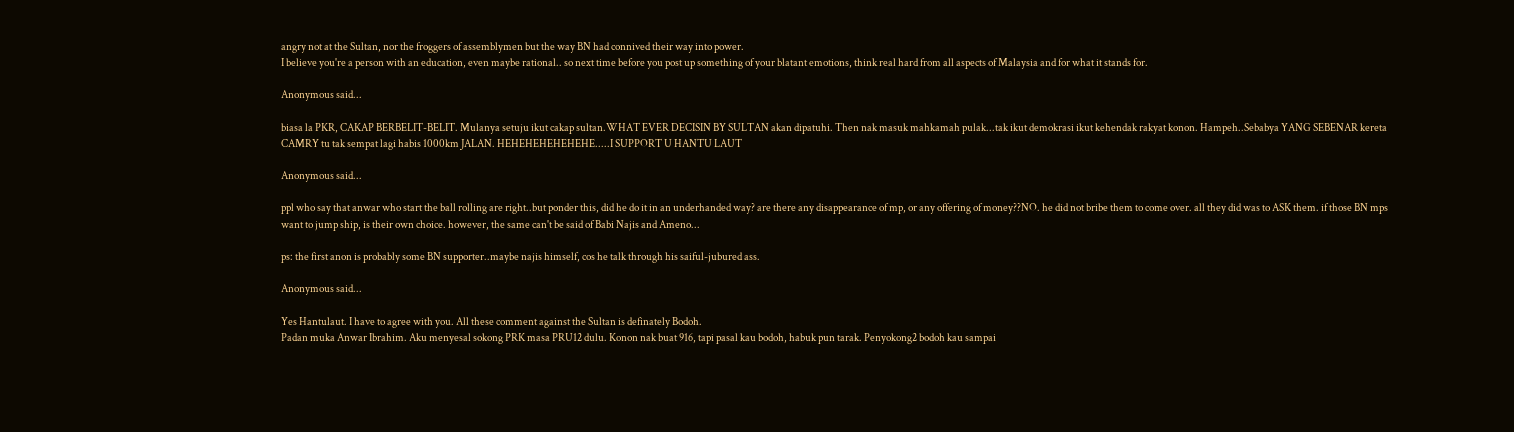angry not at the Sultan, nor the froggers of assemblymen but the way BN had connived their way into power.
I believe you're a person with an education, even maybe rational.. so next time before you post up something of your blatant emotions, think real hard from all aspects of Malaysia and for what it stands for.

Anonymous said...

biasa la PKR, CAKAP BERBELIT-BELIT. Mulanya setuju ikut cakap sultan.WHAT EVER DECISIN BY SULTAN akan dipatuhi. Then nak masuk mahkamah pulak...tak ikut demokrasi ikut kehendak rakyat konon. Hampeh..Sebabya YANG SEBENAR kereta CAMRY tu tak sempat lagi habis 1000km JALAN. HEHEHEHEHEHEHE.....I SUPPORT U HANTU LAUT

Anonymous said...

ppl who say that anwar who start the ball rolling are right..but ponder this, did he do it in an underhanded way? are there any disappearance of mp, or any offering of money??NO. he did not bribe them to come over. all they did was to ASK them. if those BN mps want to jump ship, is their own choice. however, the same can't be said of Babi Najis and Ameno...

ps: the first anon is probably some BN supporter..maybe najis himself, cos he talk through his saiful-jubured ass.

Anonymous said...

Yes Hantulaut. I have to agree with you. All these comment against the Sultan is definately Bodoh.
Padan muka Anwar Ibrahim. Aku menyesal sokong PRK masa PRU12 dulu. Konon nak buat 916, tapi pasal kau bodoh, habuk pun tarak. Penyokong2 bodoh kau sampai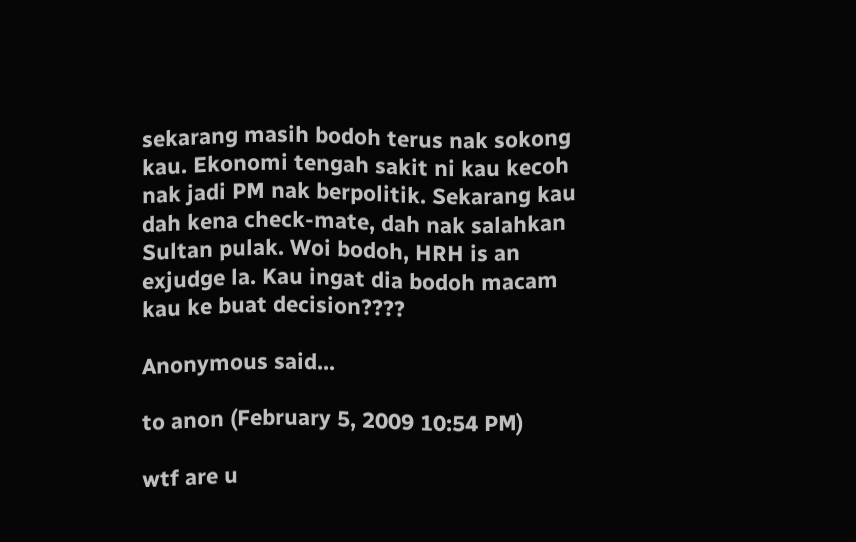sekarang masih bodoh terus nak sokong kau. Ekonomi tengah sakit ni kau kecoh nak jadi PM nak berpolitik. Sekarang kau dah kena check-mate, dah nak salahkan Sultan pulak. Woi bodoh, HRH is an exjudge la. Kau ingat dia bodoh macam kau ke buat decision????

Anonymous said...

to anon (February 5, 2009 10:54 PM)

wtf are u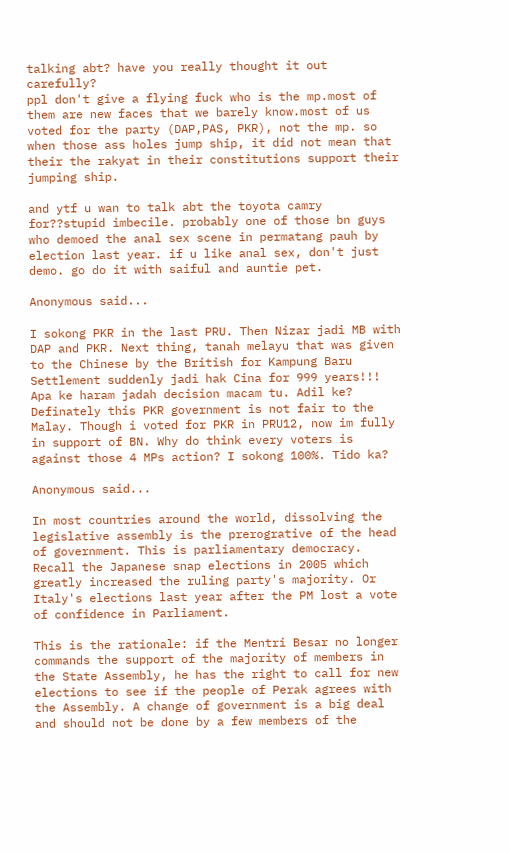talking abt? have you really thought it out carefully?
ppl don't give a flying fuck who is the mp.most of them are new faces that we barely know.most of us voted for the party (DAP,PAS, PKR), not the mp. so when those ass holes jump ship, it did not mean that their the rakyat in their constitutions support their jumping ship.

and ytf u wan to talk abt the toyota camry for??stupid imbecile. probably one of those bn guys who demoed the anal sex scene in permatang pauh by election last year. if u like anal sex, don't just demo. go do it with saiful and auntie pet.

Anonymous said...

I sokong PKR in the last PRU. Then Nizar jadi MB with DAP and PKR. Next thing, tanah melayu that was given to the Chinese by the British for Kampung Baru Settlement suddenly jadi hak Cina for 999 years!!! Apa ke haram jadah decision macam tu. Adil ke? Definately this PKR government is not fair to the Malay. Though i voted for PKR in PRU12, now im fully in support of BN. Why do think every voters is against those 4 MPs action? I sokong 100%. Tido ka?

Anonymous said...

In most countries around the world, dissolving the legislative assembly is the prerogrative of the head of government. This is parliamentary democracy. Recall the Japanese snap elections in 2005 which greatly increased the ruling party's majority. Or Italy's elections last year after the PM lost a vote of confidence in Parliament.

This is the rationale: if the Mentri Besar no longer commands the support of the majority of members in the State Assembly, he has the right to call for new elections to see if the people of Perak agrees with the Assembly. A change of government is a big deal and should not be done by a few members of the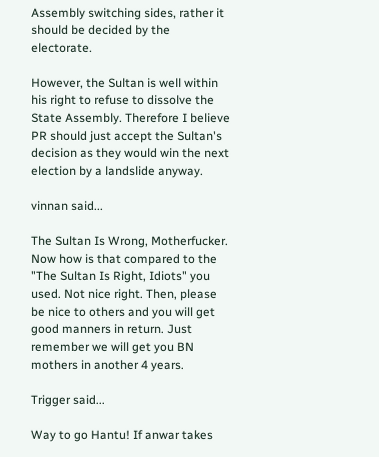Assembly switching sides, rather it should be decided by the electorate.

However, the Sultan is well within his right to refuse to dissolve the State Assembly. Therefore I believe PR should just accept the Sultan's decision as they would win the next election by a landslide anyway.

vinnan said...

The Sultan Is Wrong, Motherfucker. Now how is that compared to the "The Sultan Is Right, Idiots" you used. Not nice right. Then, please be nice to others and you will get good manners in return. Just remember we will get you BN mothers in another 4 years.

Trigger said...

Way to go Hantu! If anwar takes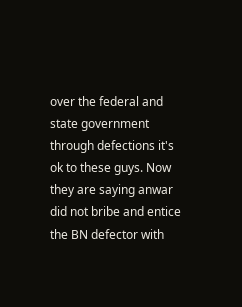over the federal and state government through defections it's ok to these guys. Now they are saying anwar did not bribe and entice the BN defector with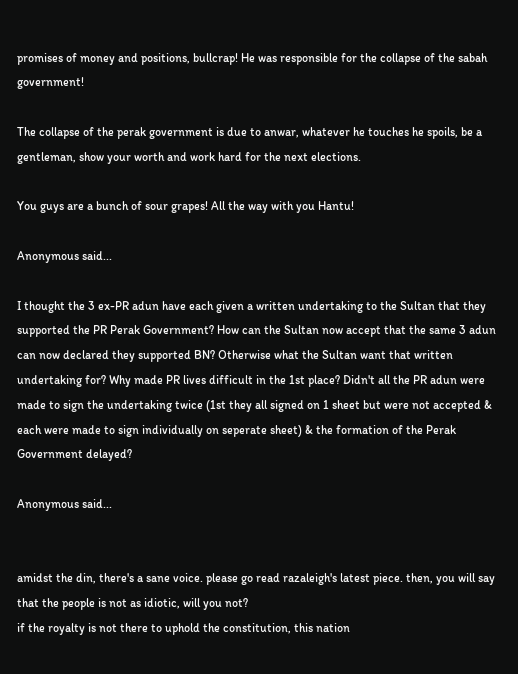promises of money and positions, bullcrap! He was responsible for the collapse of the sabah government!

The collapse of the perak government is due to anwar, whatever he touches he spoils, be a gentleman, show your worth and work hard for the next elections.

You guys are a bunch of sour grapes! All the way with you Hantu!

Anonymous said...

I thought the 3 ex-PR adun have each given a written undertaking to the Sultan that they supported the PR Perak Government? How can the Sultan now accept that the same 3 adun can now declared they supported BN? Otherwise what the Sultan want that written undertaking for? Why made PR lives difficult in the 1st place? Didn't all the PR adun were made to sign the undertaking twice (1st they all signed on 1 sheet but were not accepted & each were made to sign individually on seperate sheet) & the formation of the Perak Government delayed?

Anonymous said...


amidst the din, there's a sane voice. please go read razaleigh's latest piece. then, you will say that the people is not as idiotic, will you not?
if the royalty is not there to uphold the constitution, this nation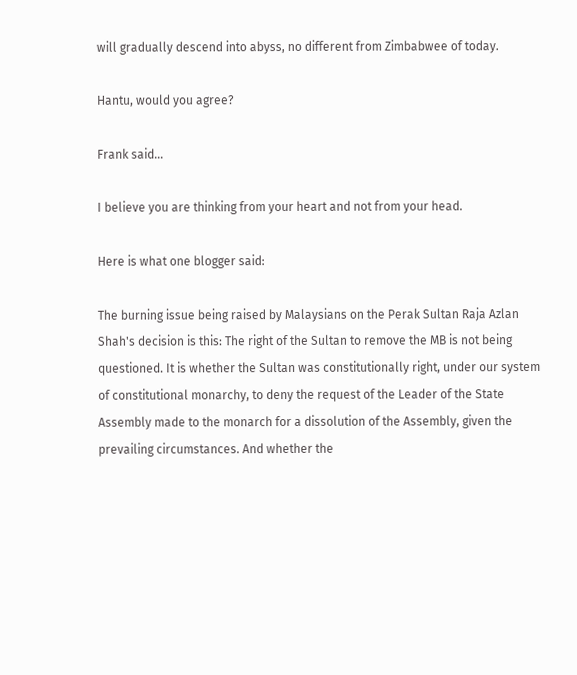will gradually descend into abyss, no different from Zimbabwee of today.

Hantu, would you agree?

Frank said...

I believe you are thinking from your heart and not from your head.

Here is what one blogger said:

The burning issue being raised by Malaysians on the Perak Sultan Raja Azlan Shah's decision is this: The right of the Sultan to remove the MB is not being questioned. It is whether the Sultan was constitutionally right, under our system of constitutional monarchy, to deny the request of the Leader of the State Assembly made to the monarch for a dissolution of the Assembly, given the prevailing circumstances. And whether the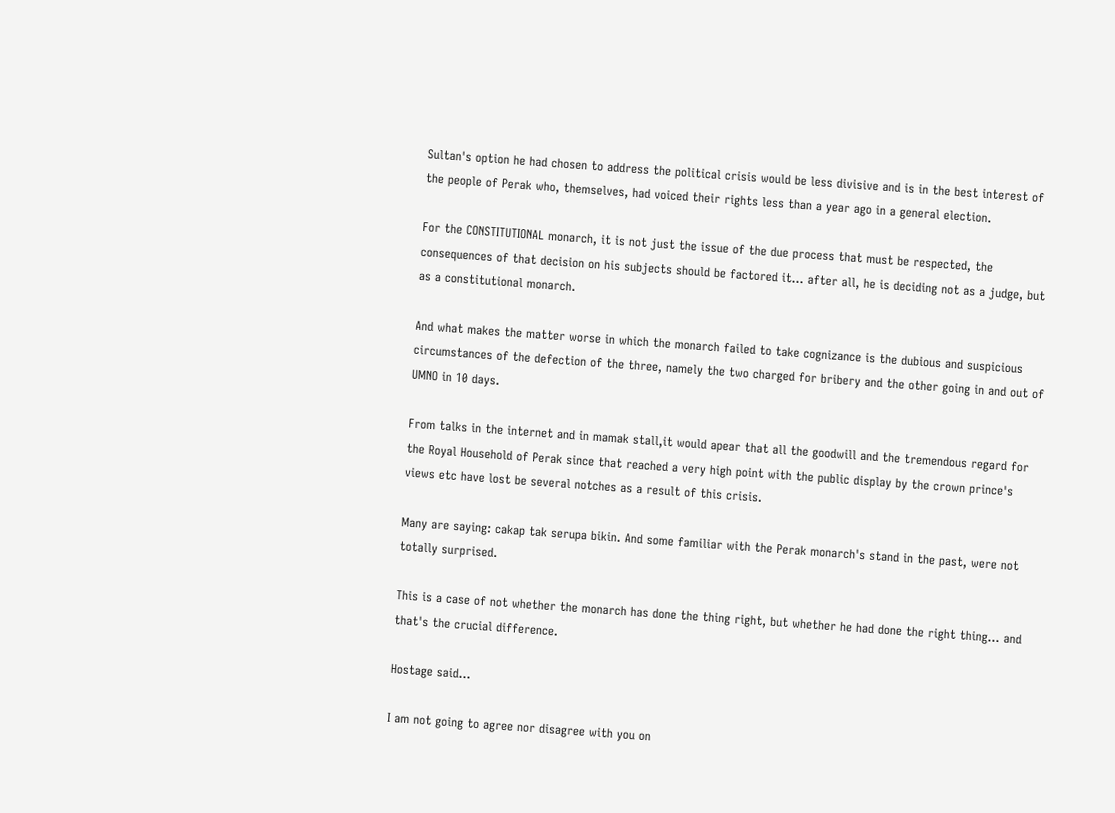Sultan's option he had chosen to address the political crisis would be less divisive and is in the best interest of the people of Perak who, themselves, had voiced their rights less than a year ago in a general election.

For the CONSTITUTIONAL monarch, it is not just the issue of the due process that must be respected, the consequences of that decision on his subjects should be factored it... after all, he is deciding not as a judge, but as a constitutional monarch.

And what makes the matter worse in which the monarch failed to take cognizance is the dubious and suspicious circumstances of the defection of the three, namely the two charged for bribery and the other going in and out of UMNO in 10 days.

From talks in the internet and in mamak stall,it would apear that all the goodwill and the tremendous regard for the Royal Household of Perak since that reached a very high point with the public display by the crown prince's views etc have lost be several notches as a result of this crisis.

Many are saying: cakap tak serupa bikin. And some familiar with the Perak monarch's stand in the past, were not totally surprised.

This is a case of not whether the monarch has done the thing right, but whether he had done the right thing... and that's the crucial difference.

Hostage said...

I am not going to agree nor disagree with you on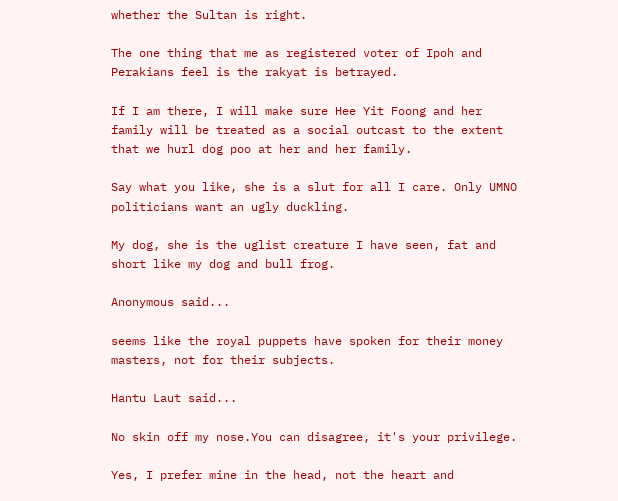whether the Sultan is right.

The one thing that me as registered voter of Ipoh and Perakians feel is the rakyat is betrayed.

If I am there, I will make sure Hee Yit Foong and her family will be treated as a social outcast to the extent that we hurl dog poo at her and her family.

Say what you like, she is a slut for all I care. Only UMNO politicians want an ugly duckling.

My dog, she is the uglist creature I have seen, fat and short like my dog and bull frog.

Anonymous said...

seems like the royal puppets have spoken for their money masters, not for their subjects.

Hantu Laut said...

No skin off my nose.You can disagree, it's your privilege.

Yes, I prefer mine in the head, not the heart and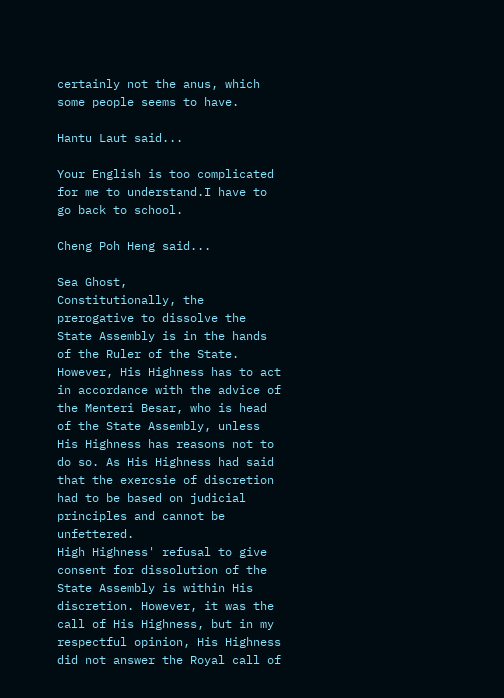certainly not the anus, which some people seems to have.

Hantu Laut said...

Your English is too complicated for me to understand.I have to go back to school.

Cheng Poh Heng said...

Sea Ghost,
Constitutionally, the prerogative to dissolve the State Assembly is in the hands of the Ruler of the State.
However, His Highness has to act in accordance with the advice of the Menteri Besar, who is head of the State Assembly, unless His Highness has reasons not to do so. As His Highness had said that the exercsie of discretion had to be based on judicial principles and cannot be unfettered.
High Highness' refusal to give consent for dissolution of the State Assembly is within His discretion. However, it was the call of His Highness, but in my respectful opinion, His Highness did not answer the Royal call of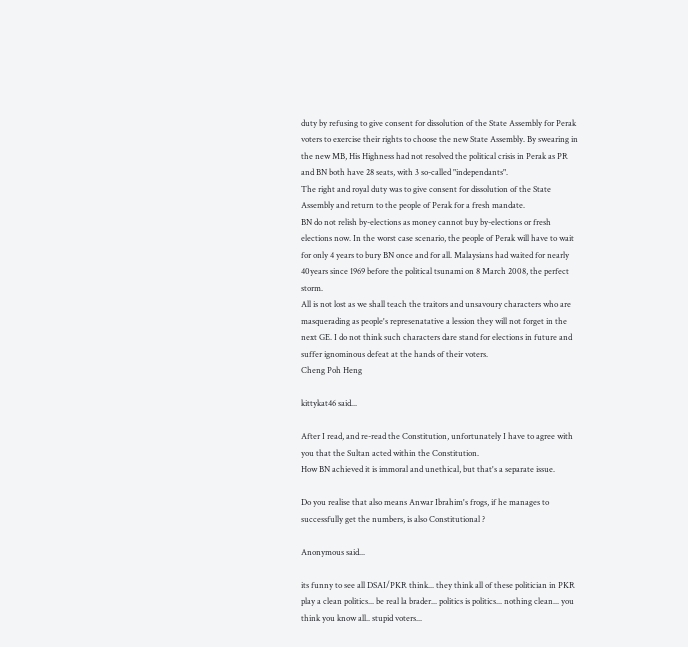duty by refusing to give consent for dissolution of the State Assembly for Perak voters to exercise their rights to choose the new State Assembly. By swearing in the new MB, His Highness had not resolved the political crisis in Perak as PR and BN both have 28 seats, with 3 so-called "independants".
The right and royal duty was to give consent for dissolution of the State Assembly and return to the people of Perak for a fresh mandate.
BN do not relish by-elections as money cannot buy by-elections or fresh elections now. In the worst case scenario, the people of Perak will have to wait for only 4 years to bury BN once and for all. Malaysians had waited for nearly 40years since 1969 before the political tsunami on 8 March 2008, the perfect storm.
All is not lost as we shall teach the traitors and unsavoury characters who are masquerading as people's represenatative a lession they will not forget in the next GE. I do not think such characters dare stand for elections in future and suffer ignominous defeat at the hands of their voters.
Cheng Poh Heng

kittykat46 said...

After I read, and re-read the Constitution, unfortunately I have to agree with you that the Sultan acted within the Constitution.
How BN achieved it is immoral and unethical, but that's a separate issue.

Do you realise that also means Anwar Ibrahim's frogs, if he manages to successfully get the numbers, is also Constitutional ?

Anonymous said...

its funny to see all DSAI/PKR think... they think all of these politician in PKR play a clean politics... be real la brader... politics is politics... nothing clean... you think you know all.. stupid voters...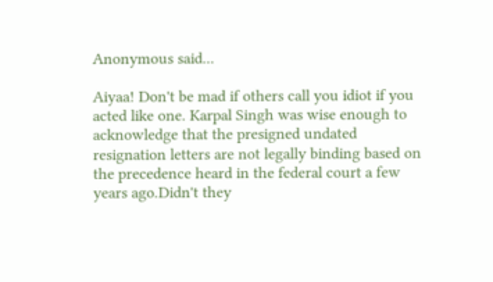Anonymous said...

Aiyaa! Don't be mad if others call you idiot if you acted like one. Karpal Singh was wise enough to acknowledge that the presigned undated resignation letters are not legally binding based on the precedence heard in the federal court a few years ago.Didn't they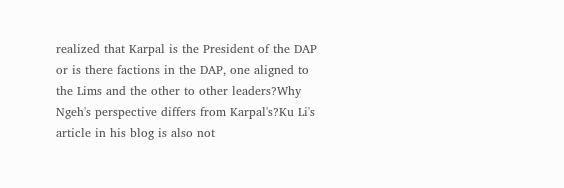realized that Karpal is the President of the DAP or is there factions in the DAP, one aligned to the Lims and the other to other leaders?Why Ngeh's perspective differs from Karpal's?Ku Li's article in his blog is also not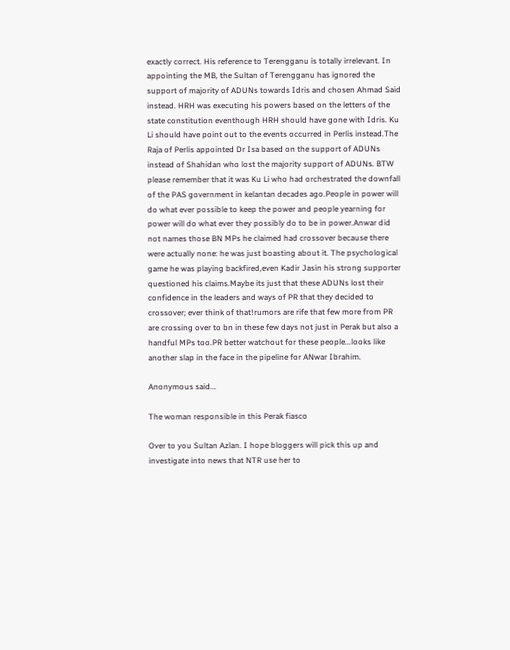exactly correct. His reference to Terengganu is totally irrelevant. In appointing the MB, the Sultan of Terengganu has ignored the support of majority of ADUNs towards Idris and chosen Ahmad Said instead. HRH was executing his powers based on the letters of the state constitution eventhough HRH should have gone with Idris. Ku Li should have point out to the events occurred in Perlis instead.The Raja of Perlis appointed Dr Isa based on the support of ADUNs instead of Shahidan who lost the majority support of ADUNs. BTW please remember that it was Ku Li who had orchestrated the downfall of the PAS government in kelantan decades ago.People in power will do what ever possible to keep the power and people yearning for power will do what ever they possibly do to be in power.Anwar did not names those BN MPs he claimed had crossover because there were actually none: he was just boasting about it. The psychological game he was playing backfired,even Kadir Jasin his strong supporter questioned his claims.Maybe its just that these ADUNs lost their confidence in the leaders and ways of PR that they decided to crossover; ever think of that!rumors are rife that few more from PR are crossing over to bn in these few days not just in Perak but also a handful MPs too.PR better watchout for these people...looks like another slap in the face in the pipeline for ANwar Ibrahim.

Anonymous said...

The woman responsible in this Perak fiasco

Over to you Sultan Azlan. I hope bloggers will pick this up and investigate into news that NTR use her to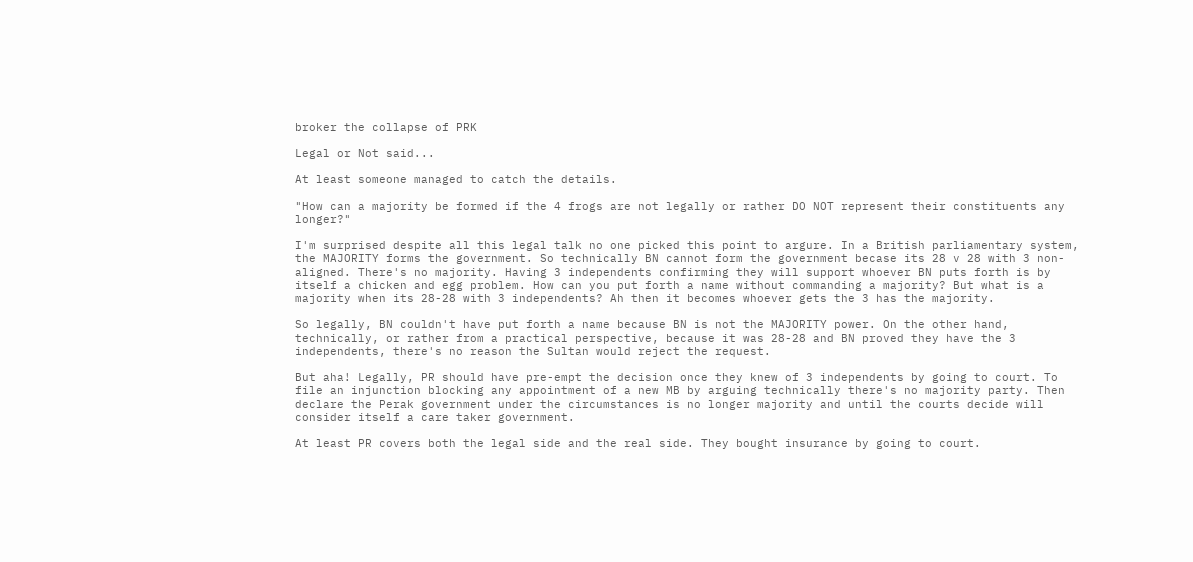broker the collapse of PRK

Legal or Not said...

At least someone managed to catch the details.

"How can a majority be formed if the 4 frogs are not legally or rather DO NOT represent their constituents any longer?"

I'm surprised despite all this legal talk no one picked this point to argure. In a British parliamentary system, the MAJORITY forms the government. So technically BN cannot form the government becase its 28 v 28 with 3 non-aligned. There's no majority. Having 3 independents confirming they will support whoever BN puts forth is by itself a chicken and egg problem. How can you put forth a name without commanding a majority? But what is a majority when its 28-28 with 3 independents? Ah then it becomes whoever gets the 3 has the majority.

So legally, BN couldn't have put forth a name because BN is not the MAJORITY power. On the other hand, technically, or rather from a practical perspective, because it was 28-28 and BN proved they have the 3 independents, there's no reason the Sultan would reject the request.

But aha! Legally, PR should have pre-empt the decision once they knew of 3 independents by going to court. To file an injunction blocking any appointment of a new MB by arguing technically there's no majority party. Then declare the Perak government under the circumstances is no longer majority and until the courts decide will consider itself a care taker government.

At least PR covers both the legal side and the real side. They bought insurance by going to court.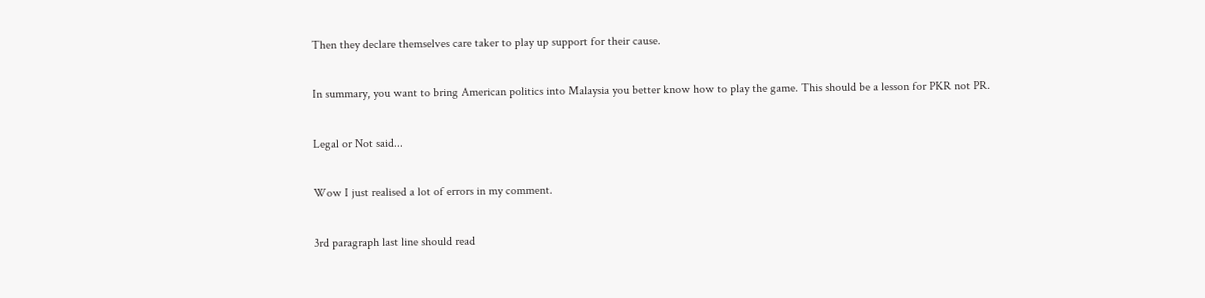Then they declare themselves care taker to play up support for their cause.

In summary, you want to bring American politics into Malaysia you better know how to play the game. This should be a lesson for PKR not PR.

Legal or Not said...

Wow I just realised a lot of errors in my comment.

3rd paragraph last line should read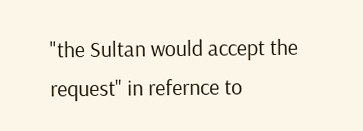"the Sultan would accept the request" in refernce to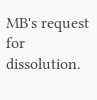MB's request for dissolution.